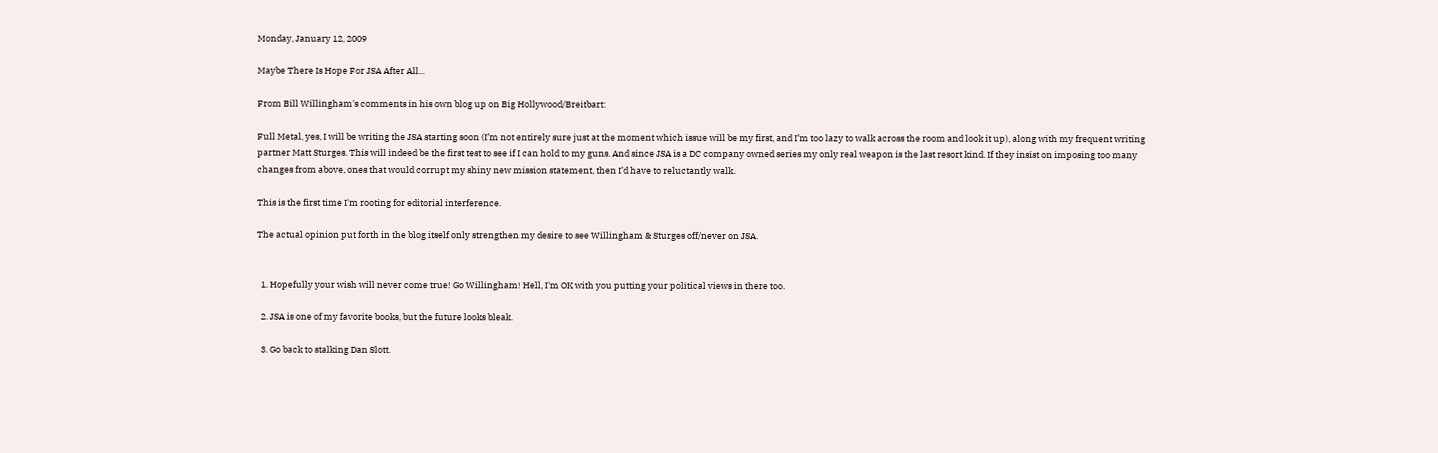Monday, January 12, 2009

Maybe There Is Hope For JSA After All...

From Bill Willingham's comments in his own blog up on Big Hollywood/Breitbart:

Full Metal, yes, I will be writing the JSA starting soon (I’m not entirely sure just at the moment which issue will be my first, and I’m too lazy to walk across the room and look it up), along with my frequent writing partner Matt Sturges. This will indeed be the first test to see if I can hold to my guns. And since JSA is a DC company owned series my only real weapon is the last resort kind. If they insist on imposing too many changes from above, ones that would corrupt my shiny new mission statement, then I’d have to reluctantly walk.

This is the first time I'm rooting for editorial interference.

The actual opinion put forth in the blog itself only strengthen my desire to see Willingham & Sturges off/never on JSA.


  1. Hopefully your wish will never come true! Go Willingham! Hell, I'm OK with you putting your political views in there too.

  2. JSA is one of my favorite books, but the future looks bleak.

  3. Go back to stalking Dan Slott.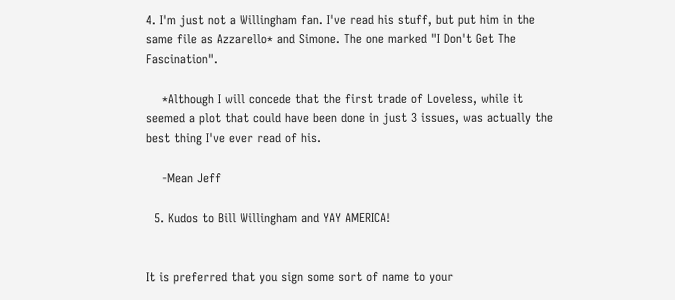4. I'm just not a Willingham fan. I've read his stuff, but put him in the same file as Azzarello* and Simone. The one marked "I Don't Get The Fascination".

    *Although I will concede that the first trade of Loveless, while it seemed a plot that could have been done in just 3 issues, was actually the best thing I've ever read of his.

    -Mean Jeff

  5. Kudos to Bill Willingham and YAY AMERICA!


It is preferred that you sign some sort of name to your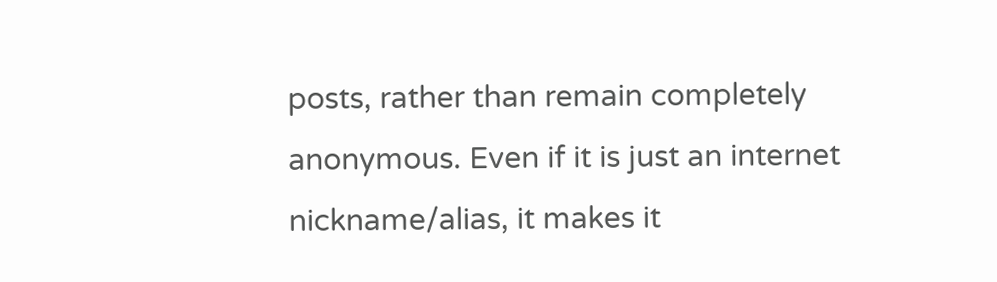posts, rather than remain completely anonymous. Even if it is just an internet nickname/alias, it makes it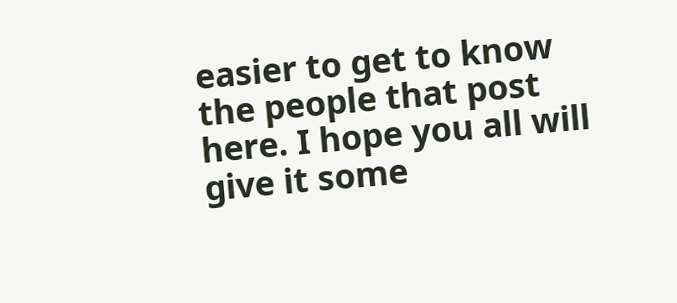easier to get to know the people that post here. I hope you all will give it some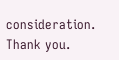consideration. Thank you.